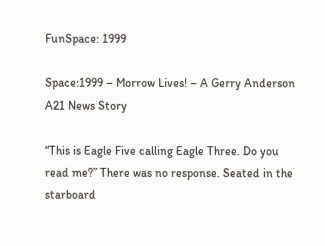FunSpace: 1999

Space:1999 – Morrow Lives! – A Gerry Anderson A21 News Story

“This is Eagle Five calling Eagle Three. Do you read me?” There was no response. Seated in the starboard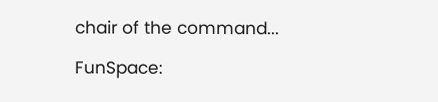chair of the command...

FunSpace: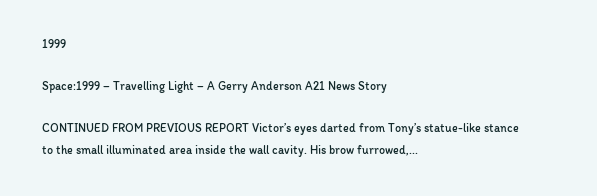1999

Space:1999 – Travelling Light – A Gerry Anderson A21 News Story

CONTINUED FROM PREVIOUS REPORT Victor’s eyes darted from Tony’s statue-like stance to the small illuminated area inside the wall cavity. His brow furrowed,...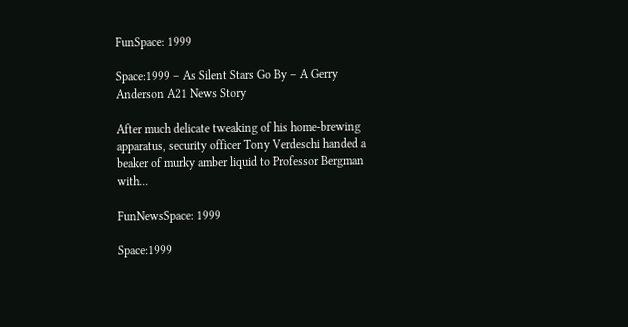FunSpace: 1999

Space:1999 – As Silent Stars Go By – A Gerry Anderson A21 News Story

After much delicate tweaking of his home-brewing apparatus, security officer Tony Verdeschi handed a beaker of murky amber liquid to Professor Bergman with...

FunNewsSpace: 1999

Space:1999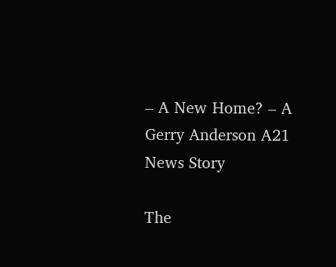– A New Home? – A Gerry Anderson A21 News Story

The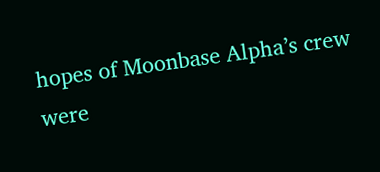hopes of Moonbase Alpha’s crew were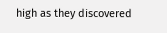high as they discovered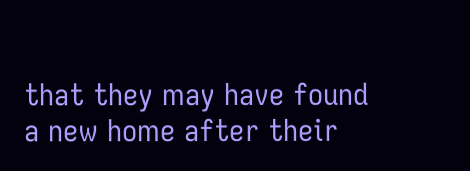that they may have found a new home after their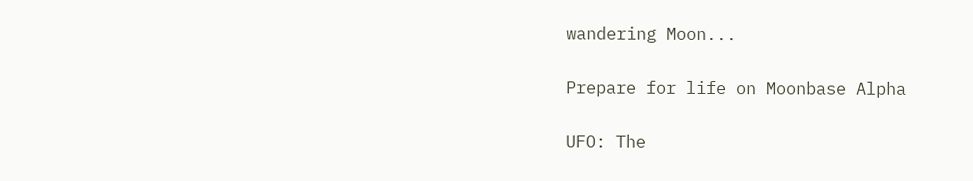wandering Moon...

Prepare for life on Moonbase Alpha

UFO: The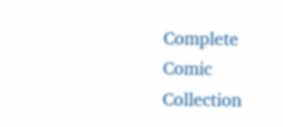Complete Comic Collection